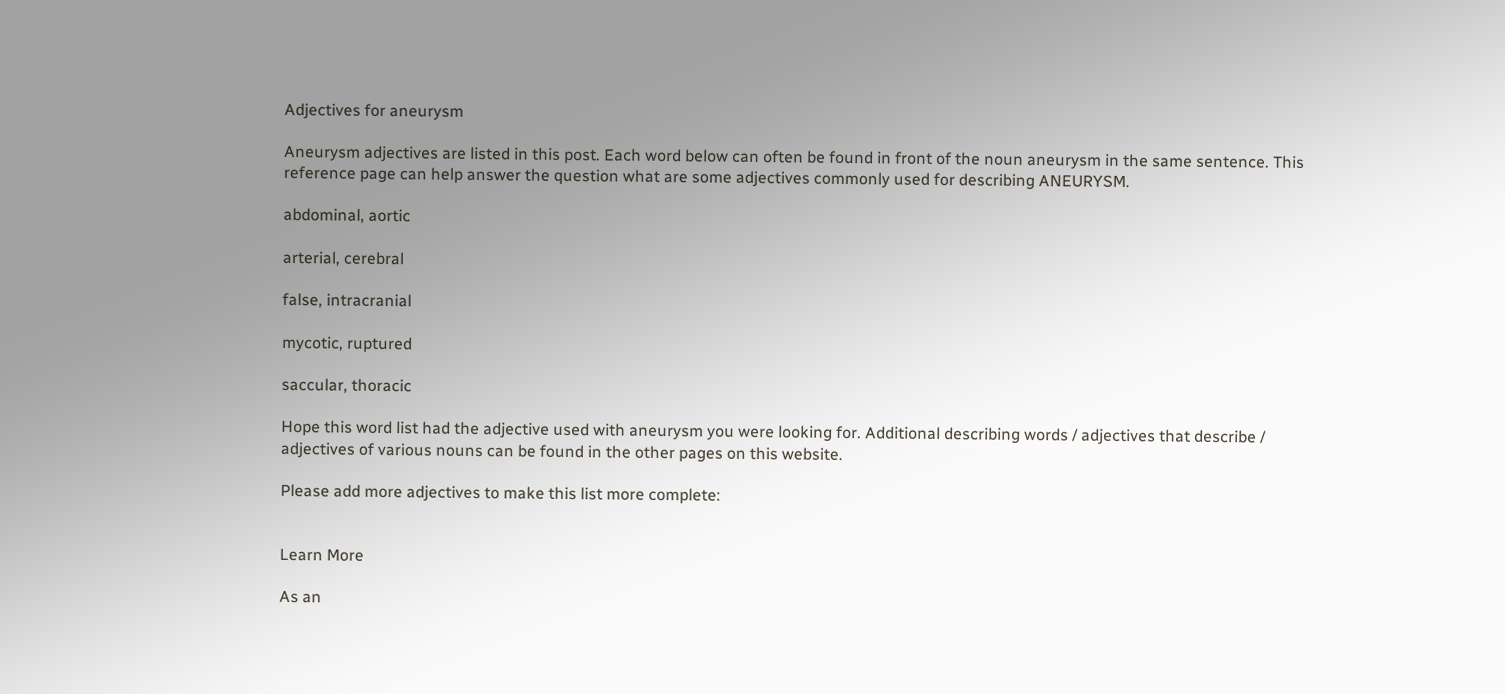Adjectives for aneurysm

Aneurysm adjectives are listed in this post. Each word below can often be found in front of the noun aneurysm in the same sentence. This reference page can help answer the question what are some adjectives commonly used for describing ANEURYSM.

abdominal, aortic

arterial, cerebral

false, intracranial

mycotic, ruptured

saccular, thoracic

Hope this word list had the adjective used with aneurysm you were looking for. Additional describing words / adjectives that describe / adjectives of various nouns can be found in the other pages on this website.

Please add more adjectives to make this list more complete:


Learn More

As an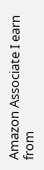Amazon Associate I earn from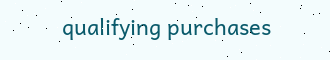qualifying purchases